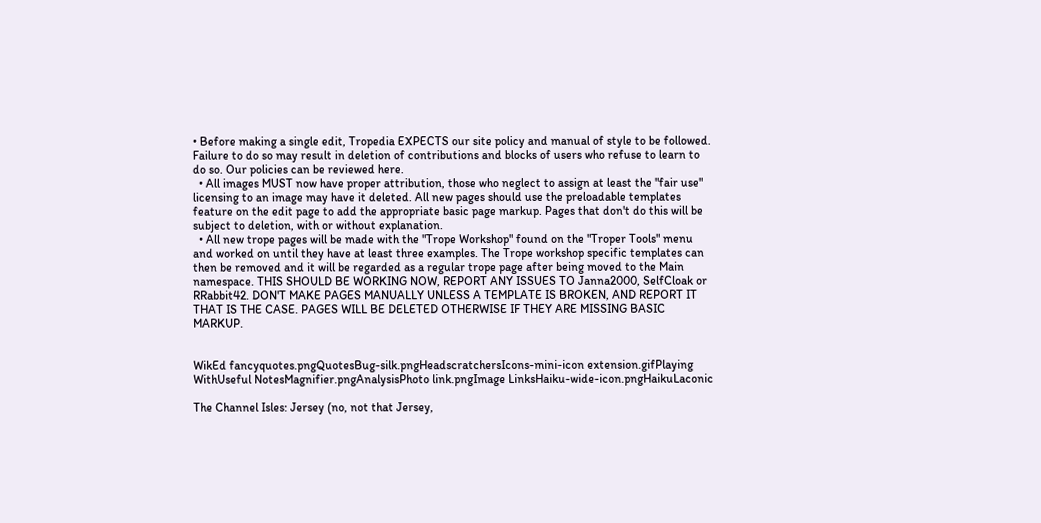• Before making a single edit, Tropedia EXPECTS our site policy and manual of style to be followed. Failure to do so may result in deletion of contributions and blocks of users who refuse to learn to do so. Our policies can be reviewed here.
  • All images MUST now have proper attribution, those who neglect to assign at least the "fair use" licensing to an image may have it deleted. All new pages should use the preloadable templates feature on the edit page to add the appropriate basic page markup. Pages that don't do this will be subject to deletion, with or without explanation.
  • All new trope pages will be made with the "Trope Workshop" found on the "Troper Tools" menu and worked on until they have at least three examples. The Trope workshop specific templates can then be removed and it will be regarded as a regular trope page after being moved to the Main namespace. THIS SHOULD BE WORKING NOW, REPORT ANY ISSUES TO Janna2000, SelfCloak or RRabbit42. DON'T MAKE PAGES MANUALLY UNLESS A TEMPLATE IS BROKEN, AND REPORT IT THAT IS THE CASE. PAGES WILL BE DELETED OTHERWISE IF THEY ARE MISSING BASIC MARKUP.


WikEd fancyquotes.pngQuotesBug-silk.pngHeadscratchersIcons-mini-icon extension.gifPlaying WithUseful NotesMagnifier.pngAnalysisPhoto link.pngImage LinksHaiku-wide-icon.pngHaikuLaconic

The Channel Isles: Jersey (no, not that Jersey,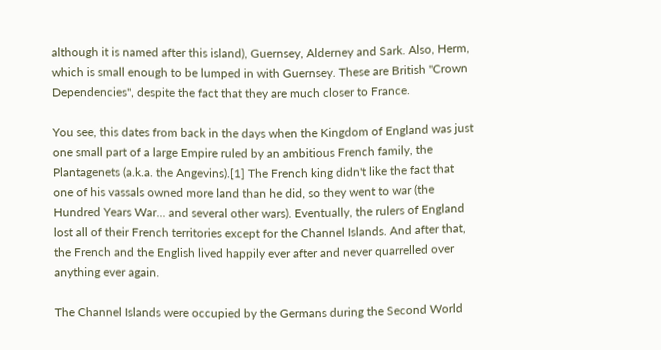although it is named after this island), Guernsey, Alderney and Sark. Also, Herm, which is small enough to be lumped in with Guernsey. These are British "Crown Dependencies", despite the fact that they are much closer to France.

You see, this dates from back in the days when the Kingdom of England was just one small part of a large Empire ruled by an ambitious French family, the Plantagenets (a.k.a. the Angevins).[1] The French king didn't like the fact that one of his vassals owned more land than he did, so they went to war (the Hundred Years War... and several other wars). Eventually, the rulers of England lost all of their French territories except for the Channel Islands. And after that, the French and the English lived happily ever after and never quarrelled over anything ever again.

The Channel Islands were occupied by the Germans during the Second World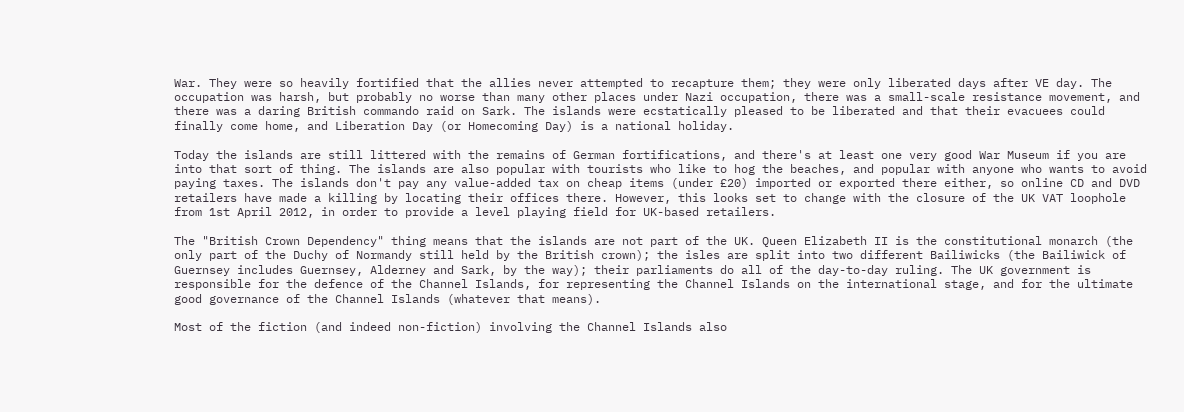War. They were so heavily fortified that the allies never attempted to recapture them; they were only liberated days after VE day. The occupation was harsh, but probably no worse than many other places under Nazi occupation, there was a small-scale resistance movement, and there was a daring British commando raid on Sark. The islands were ecstatically pleased to be liberated and that their evacuees could finally come home, and Liberation Day (or Homecoming Day) is a national holiday.

Today the islands are still littered with the remains of German fortifications, and there's at least one very good War Museum if you are into that sort of thing. The islands are also popular with tourists who like to hog the beaches, and popular with anyone who wants to avoid paying taxes. The islands don't pay any value-added tax on cheap items (under £20) imported or exported there either, so online CD and DVD retailers have made a killing by locating their offices there. However, this looks set to change with the closure of the UK VAT loophole from 1st April 2012, in order to provide a level playing field for UK-based retailers.

The "British Crown Dependency" thing means that the islands are not part of the UK. Queen Elizabeth II is the constitutional monarch (the only part of the Duchy of Normandy still held by the British crown); the isles are split into two different Bailiwicks (the Bailiwick of Guernsey includes Guernsey, Alderney and Sark, by the way); their parliaments do all of the day-to-day ruling. The UK government is responsible for the defence of the Channel Islands, for representing the Channel Islands on the international stage, and for the ultimate good governance of the Channel Islands (whatever that means).

Most of the fiction (and indeed non-fiction) involving the Channel Islands also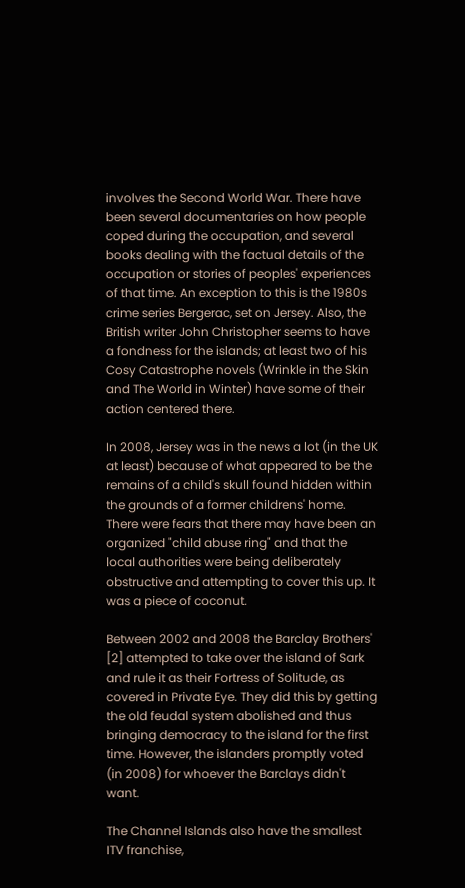involves the Second World War. There have been several documentaries on how people coped during the occupation, and several books dealing with the factual details of the occupation or stories of peoples' experiences of that time. An exception to this is the 1980s crime series Bergerac, set on Jersey. Also, the British writer John Christopher seems to have a fondness for the islands; at least two of his Cosy Catastrophe novels (Wrinkle in the Skin and The World in Winter) have some of their action centered there.

In 2008, Jersey was in the news a lot (in the UK at least) because of what appeared to be the remains of a child's skull found hidden within the grounds of a former childrens' home. There were fears that there may have been an organized "child abuse ring" and that the local authorities were being deliberately obstructive and attempting to cover this up. It was a piece of coconut.

Between 2002 and 2008 the Barclay Brothers' [2] attempted to take over the island of Sark and rule it as their Fortress of Solitude, as covered in Private Eye. They did this by getting the old feudal system abolished and thus bringing democracy to the island for the first time. However, the islanders promptly voted (in 2008) for whoever the Barclays didn't want.

The Channel Islands also have the smallest ITV franchise,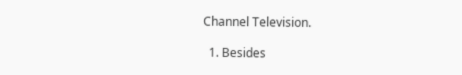Channel Television.

  1. Besides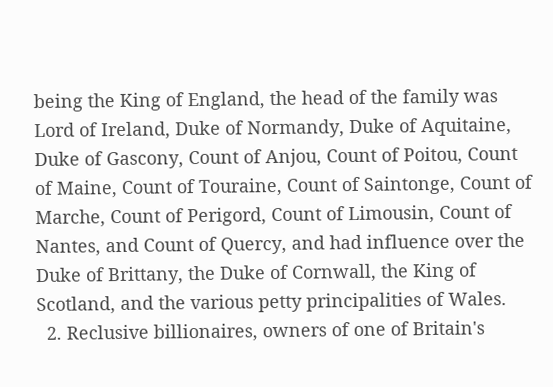being the King of England, the head of the family was Lord of Ireland, Duke of Normandy, Duke of Aquitaine, Duke of Gascony, Count of Anjou, Count of Poitou, Count of Maine, Count of Touraine, Count of Saintonge, Count of Marche, Count of Perigord, Count of Limousin, Count of Nantes, and Count of Quercy, and had influence over the Duke of Brittany, the Duke of Cornwall, the King of Scotland, and the various petty principalities of Wales.
  2. Reclusive billionaires, owners of one of Britain's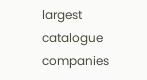largest catalogue companies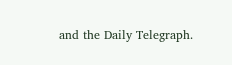and the Daily Telegraph.